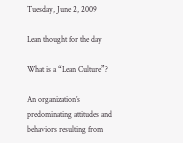Tuesday, June 2, 2009

Lean thought for the day

What is a “Lean Culture”?

An organization’s predominating attitudes and behaviors resulting from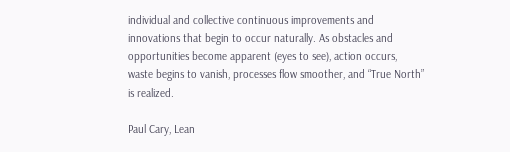individual and collective continuous improvements and innovations that begin to occur naturally. As obstacles and opportunities become apparent (eyes to see), action occurs, waste begins to vanish, processes flow smoother, and “True North” is realized.

Paul Cary, Lean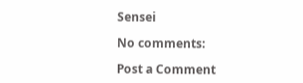Sensei

No comments:

Post a Comment